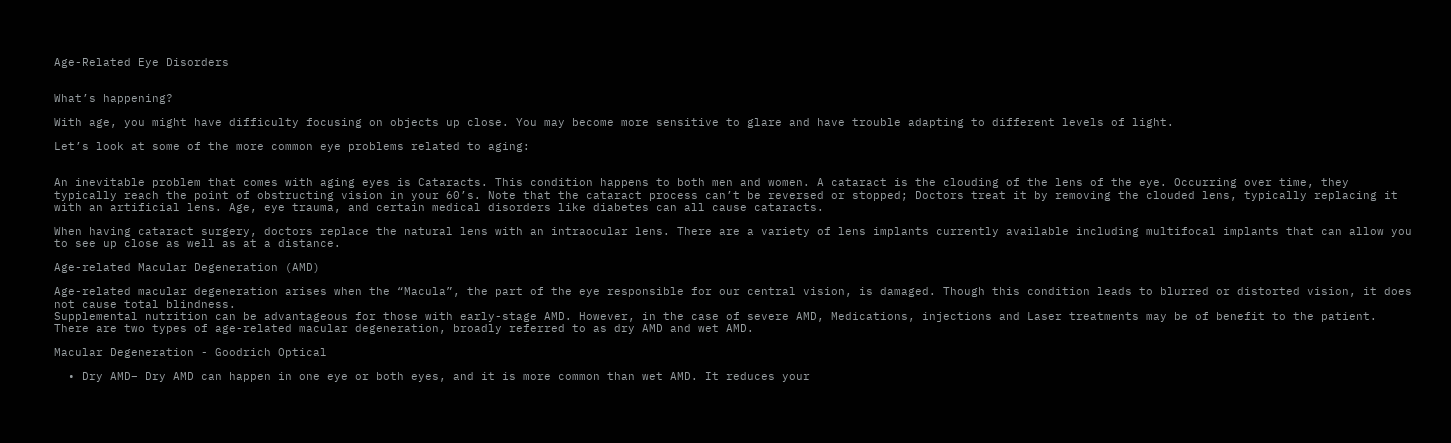Age-Related Eye Disorders


What’s happening?

With age, you might have difficulty focusing on objects up close. You may become more sensitive to glare and have trouble adapting to different levels of light.

Let’s look at some of the more common eye problems related to aging:


An inevitable problem that comes with aging eyes is Cataracts. This condition happens to both men and women. A cataract is the clouding of the lens of the eye. Occurring over time, they typically reach the point of obstructing vision in your 60’s. Note that the cataract process can’t be reversed or stopped; Doctors treat it by removing the clouded lens, typically replacing it with an artificial lens. Age, eye trauma, and certain medical disorders like diabetes can all cause cataracts.

When having cataract surgery, doctors replace the natural lens with an intraocular lens. There are a variety of lens implants currently available including multifocal implants that can allow you to see up close as well as at a distance.

Age-related Macular Degeneration (AMD)

Age-related macular degeneration arises when the “Macula”, the part of the eye responsible for our central vision, is damaged. Though this condition leads to blurred or distorted vision, it does not cause total blindness.
Supplemental nutrition can be advantageous for those with early-stage AMD. However, in the case of severe AMD, Medications, injections and Laser treatments may be of benefit to the patient. There are two types of age-related macular degeneration, broadly referred to as dry AMD and wet AMD.

Macular Degeneration - Goodrich Optical

  • Dry AMD– Dry AMD can happen in one eye or both eyes, and it is more common than wet AMD. It reduces your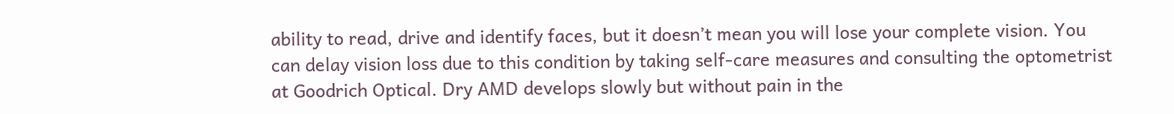ability to read, drive and identify faces, but it doesn’t mean you will lose your complete vision. You can delay vision loss due to this condition by taking self-care measures and consulting the optometrist at Goodrich Optical. Dry AMD develops slowly but without pain in the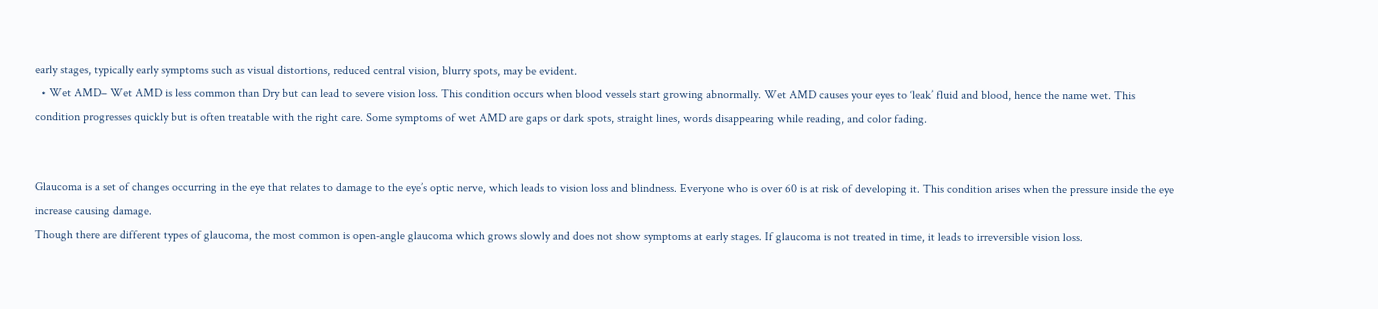early stages, typically early symptoms such as visual distortions, reduced central vision, blurry spots, may be evident.
  • Wet AMD– Wet AMD is less common than Dry but can lead to severe vision loss. This condition occurs when blood vessels start growing abnormally. Wet AMD causes your eyes to ‘leak’ fluid and blood, hence the name wet. This condition progresses quickly but is often treatable with the right care. Some symptoms of wet AMD are gaps or dark spots, straight lines, words disappearing while reading, and color fading.


Glaucoma is a set of changes occurring in the eye that relates to damage to the eye’s optic nerve, which leads to vision loss and blindness. Everyone who is over 60 is at risk of developing it. This condition arises when the pressure inside the eye increase causing damage.
Though there are different types of glaucoma, the most common is open-angle glaucoma which grows slowly and does not show symptoms at early stages. If glaucoma is not treated in time, it leads to irreversible vision loss.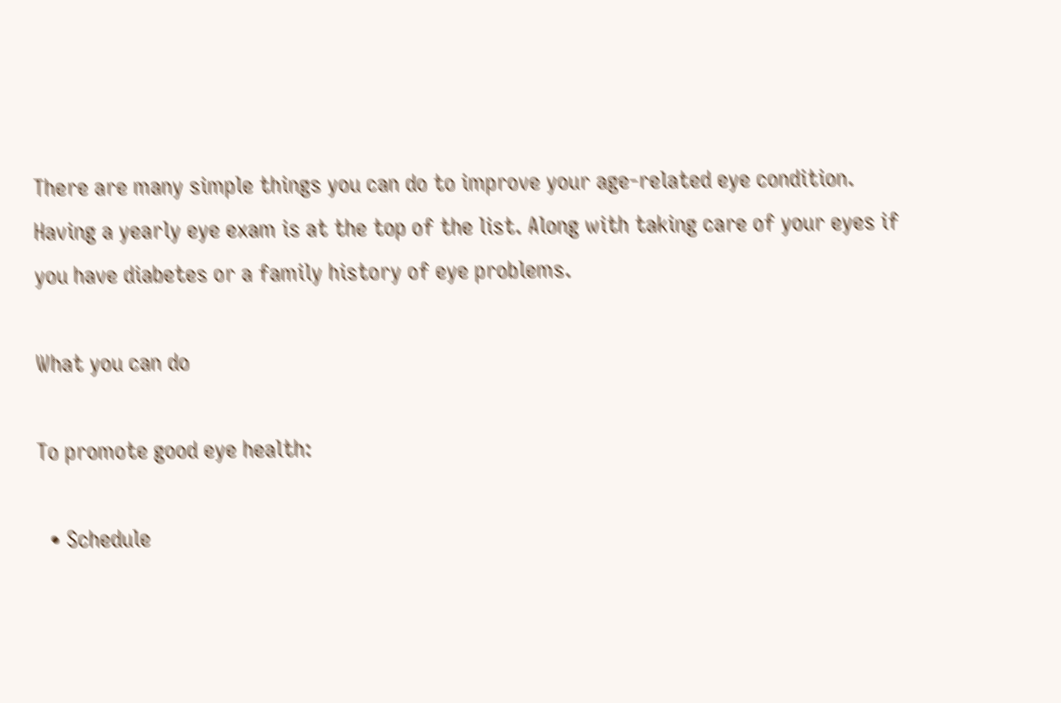There are many simple things you can do to improve your age-related eye condition. Having a yearly eye exam is at the top of the list. Along with taking care of your eyes if you have diabetes or a family history of eye problems.

What you can do

To promote good eye health:

  • Schedule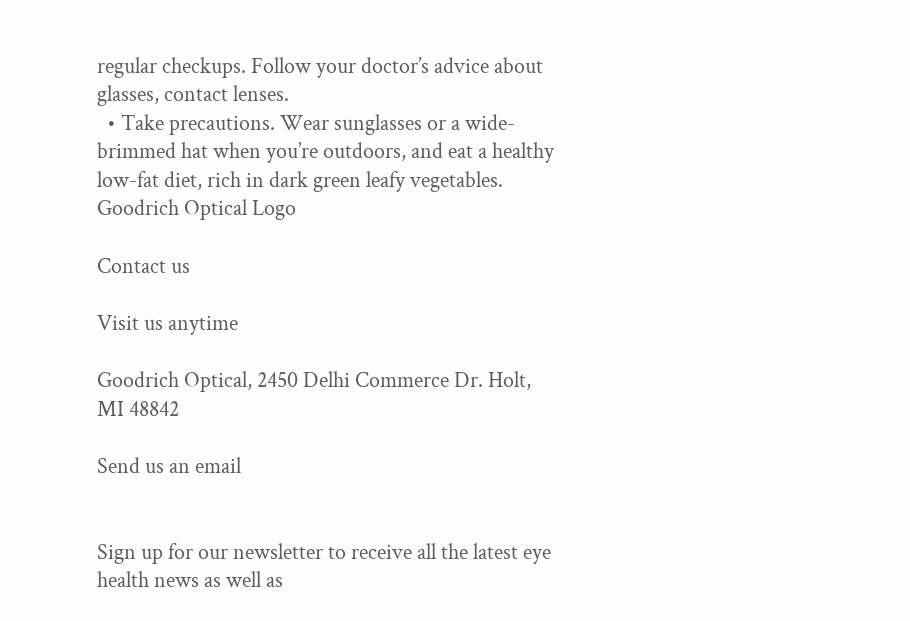regular checkups. Follow your doctor’s advice about glasses, contact lenses.
  • Take precautions. Wear sunglasses or a wide-brimmed hat when you’re outdoors, and eat a healthy low-fat diet, rich in dark green leafy vegetables.
Goodrich Optical Logo

Contact us

Visit us anytime

Goodrich Optical, 2450 Delhi Commerce Dr. Holt, MI 48842

Send us an email


Sign up for our newsletter to receive all the latest eye health news as well as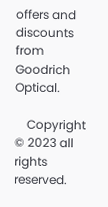offers and discounts from Goodrich Optical.

    Copyright © 2023 all rights reserved.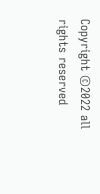Copyright ©2022 all rights reserved